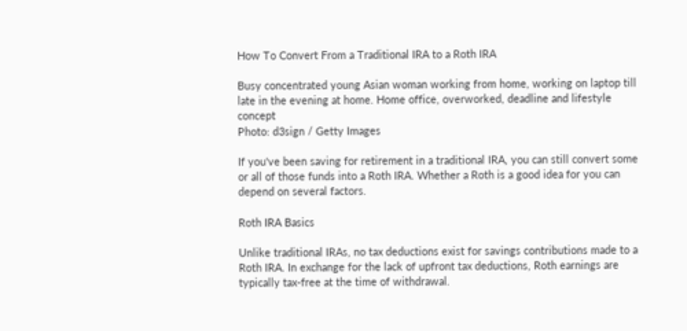How To Convert From a Traditional IRA to a Roth IRA

Busy concentrated young Asian woman working from home, working on laptop till late in the evening at home. Home office, overworked, deadline and lifestyle concept
Photo: d3sign / Getty Images

If you've been saving for retirement in a traditional IRA, you can still convert some or all of those funds into a Roth IRA. Whether a Roth is a good idea for you can depend on several factors.

Roth IRA Basics

Unlike traditional IRAs, no tax deductions exist for savings contributions made to a Roth IRA. In exchange for the lack of upfront tax deductions, Roth earnings are typically tax-free at the time of withdrawal.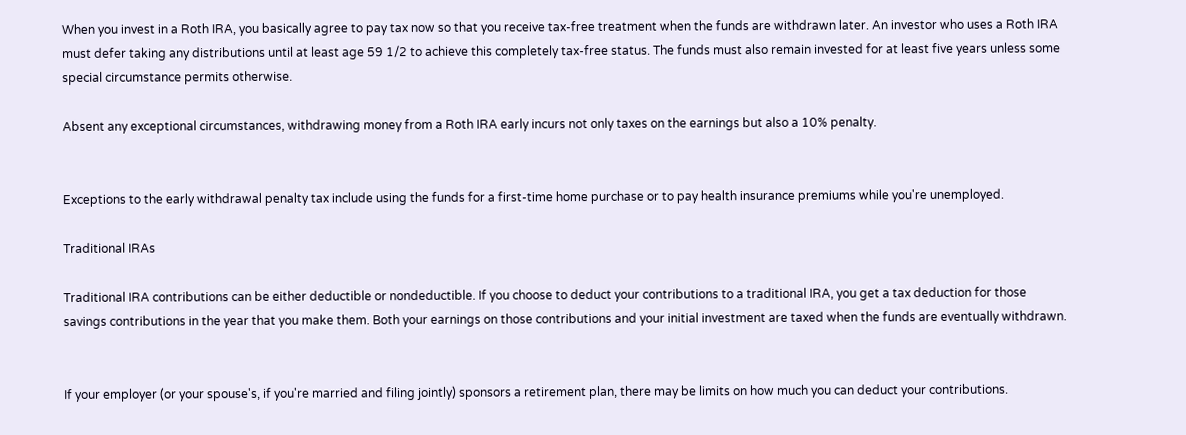When you invest in a Roth IRA, you basically agree to pay tax now so that you receive tax-free treatment when the funds are withdrawn later. An investor who uses a Roth IRA must defer taking any distributions until at least age 59 1/2 to achieve this completely tax-free status. The funds must also remain invested for at least five years unless some special circumstance permits otherwise.

Absent any exceptional circumstances, withdrawing money from a Roth IRA early incurs not only taxes on the earnings but also a 10% penalty.


Exceptions to the early withdrawal penalty tax include using the funds for a first-time home purchase or to pay health insurance premiums while you're unemployed.

Traditional IRAs

Traditional IRA contributions can be either deductible or nondeductible. If you choose to deduct your contributions to a traditional IRA, you get a tax deduction for those savings contributions in the year that you make them. Both your earnings on those contributions and your initial investment are taxed when the funds are eventually withdrawn.


If your employer (or your spouse's, if you're married and filing jointly) sponsors a retirement plan, there may be limits on how much you can deduct your contributions.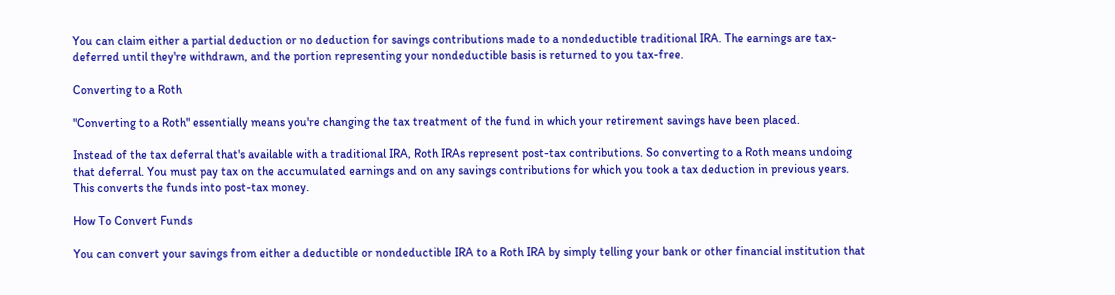You can claim either a partial deduction or no deduction for savings contributions made to a nondeductible traditional IRA. The earnings are tax-deferred until they're withdrawn, and the portion representing your nondeductible basis is returned to you tax-free.

Converting to a Roth

"Converting to a Roth" essentially means you're changing the tax treatment of the fund in which your retirement savings have been placed.

Instead of the tax deferral that's available with a traditional IRA, Roth IRAs represent post-tax contributions. So converting to a Roth means undoing that deferral. You must pay tax on the accumulated earnings and on any savings contributions for which you took a tax deduction in previous years. This converts the funds into post-tax money.

How To Convert Funds

You can convert your savings from either a deductible or nondeductible IRA to a Roth IRA by simply telling your bank or other financial institution that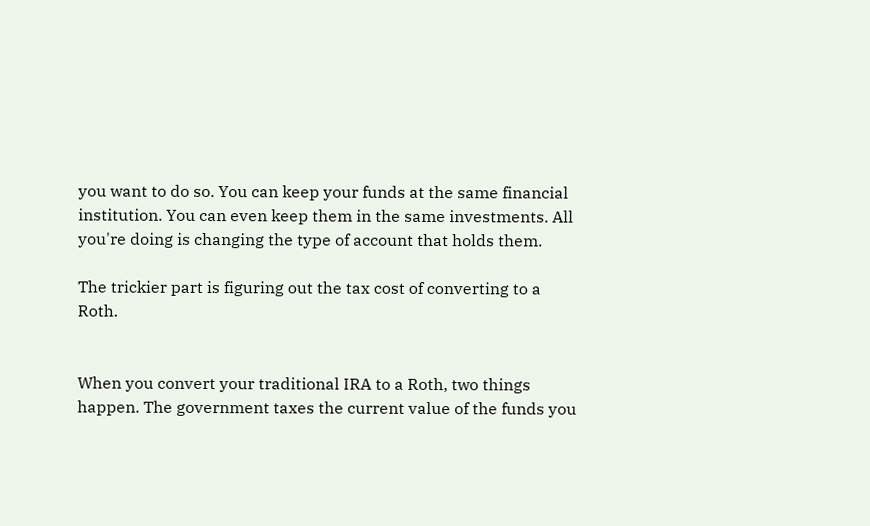you want to do so. You can keep your funds at the same financial institution. You can even keep them in the same investments. All you're doing is changing the type of account that holds them.

The trickier part is figuring out the tax cost of converting to a Roth.


When you convert your traditional IRA to a Roth, two things happen. The government taxes the current value of the funds you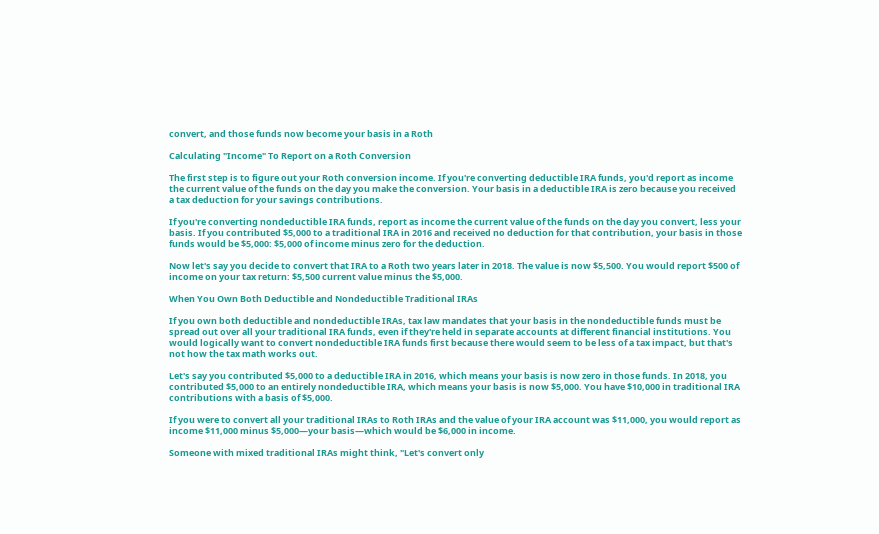convert, and those funds now become your basis in a Roth

Calculating "Income" To Report on a Roth Conversion

The first step is to figure out your Roth conversion income. If you're converting deductible IRA funds, you'd report as income the current value of the funds on the day you make the conversion. Your basis in a deductible IRA is zero because you received a tax deduction for your savings contributions.

If you're converting nondeductible IRA funds, report as income the current value of the funds on the day you convert, less your basis. If you contributed $5,000 to a traditional IRA in 2016 and received no deduction for that contribution, your basis in those funds would be $5,000: $5,000 of income minus zero for the deduction.

Now let's say you decide to convert that IRA to a Roth two years later in 2018. The value is now $5,500. You would report $500 of income on your tax return: $5,500 current value minus the $5,000.

When You Own Both Deductible and Nondeductible Traditional IRAs

If you own both deductible and nondeductible IRAs, tax law mandates that your basis in the nondeductible funds must be spread out over all your traditional IRA funds, even if they're held in separate accounts at different financial institutions. You would logically want to convert nondeductible IRA funds first because there would seem to be less of a tax impact, but that's not how the tax math works out.

Let's say you contributed $5,000 to a deductible IRA in 2016, which means your basis is now zero in those funds. In 2018, you contributed $5,000 to an entirely nondeductible IRA, which means your basis is now $5,000. You have $10,000 in traditional IRA contributions with a basis of $5,000.

If you were to convert all your traditional IRAs to Roth IRAs and the value of your IRA account was $11,000, you would report as income $11,000 minus $5,000—your basis—which would be $6,000 in income.

Someone with mixed traditional IRAs might think, "Let's convert only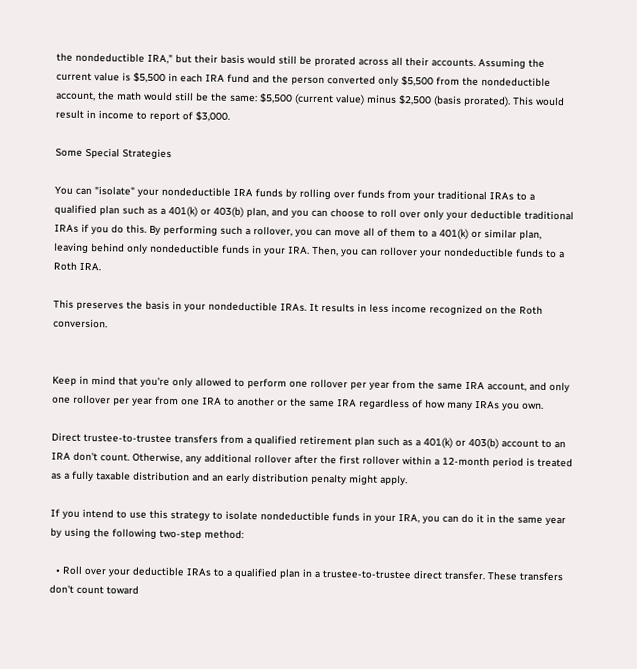the nondeductible IRA," but their basis would still be prorated across all their accounts. Assuming the current value is $5,500 in each IRA fund and the person converted only $5,500 from the nondeductible account, the math would still be the same: $5,500 (current value) minus $2,500 (basis prorated). This would result in income to report of $3,000.

Some Special Strategies

You can "isolate" your nondeductible IRA funds by rolling over funds from your traditional IRAs to a qualified plan such as a 401(k) or 403(b) plan, and you can choose to roll over only your deductible traditional IRAs if you do this. By performing such a rollover, you can move all of them to a 401(k) or similar plan, leaving behind only nondeductible funds in your IRA. Then, you can rollover your nondeductible funds to a Roth IRA.

This preserves the basis in your nondeductible IRAs. It results in less income recognized on the Roth conversion.


Keep in mind that you're only allowed to perform one rollover per year from the same IRA account, and only one rollover per year from one IRA to another or the same IRA regardless of how many IRAs you own.

Direct trustee-to-trustee transfers from a qualified retirement plan such as a 401(k) or 403(b) account to an IRA don't count. Otherwise, any additional rollover after the first rollover within a 12-month period is treated as a fully taxable distribution and an early distribution penalty might apply.

If you intend to use this strategy to isolate nondeductible funds in your IRA, you can do it in the same year by using the following two-step method:

  • Roll over your deductible IRAs to a qualified plan in a trustee-to-trustee direct transfer. These transfers don't count toward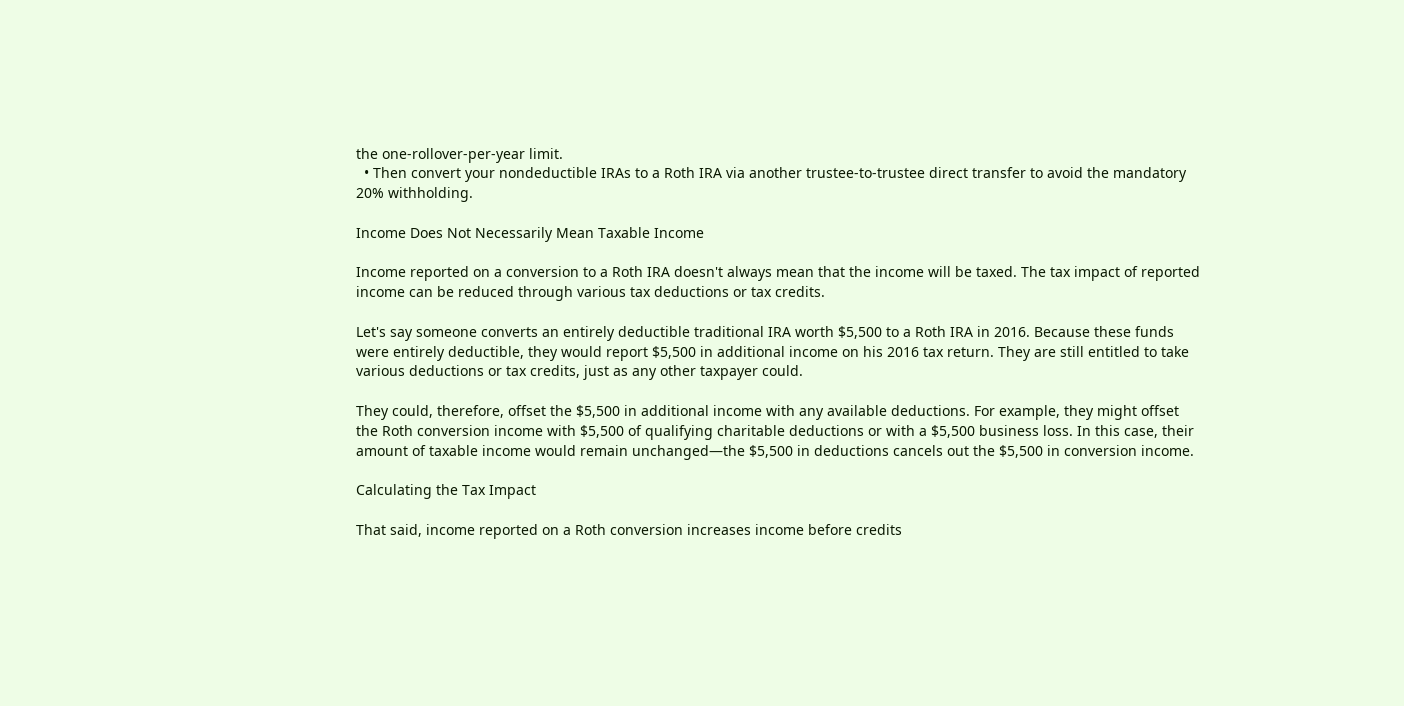the one-rollover-per-year limit.
  • Then convert your nondeductible IRAs to a Roth IRA via another trustee-to-trustee direct transfer to avoid the mandatory 20% withholding.

Income Does Not Necessarily Mean Taxable Income

Income reported on a conversion to a Roth IRA doesn't always mean that the income will be taxed. The tax impact of reported income can be reduced through various tax deductions or tax credits.

Let's say someone converts an entirely deductible traditional IRA worth $5,500 to a Roth IRA in 2016. Because these funds were entirely deductible, they would report $5,500 in additional income on his 2016 tax return. They are still entitled to take various deductions or tax credits, just as any other taxpayer could.

They could, therefore, offset the $5,500 in additional income with any available deductions. For example, they might offset the Roth conversion income with $5,500 of qualifying charitable deductions or with a $5,500 business loss. In this case, their amount of taxable income would remain unchanged—the $5,500 in deductions cancels out the $5,500 in conversion income.

Calculating the Tax Impact

That said, income reported on a Roth conversion increases income before credits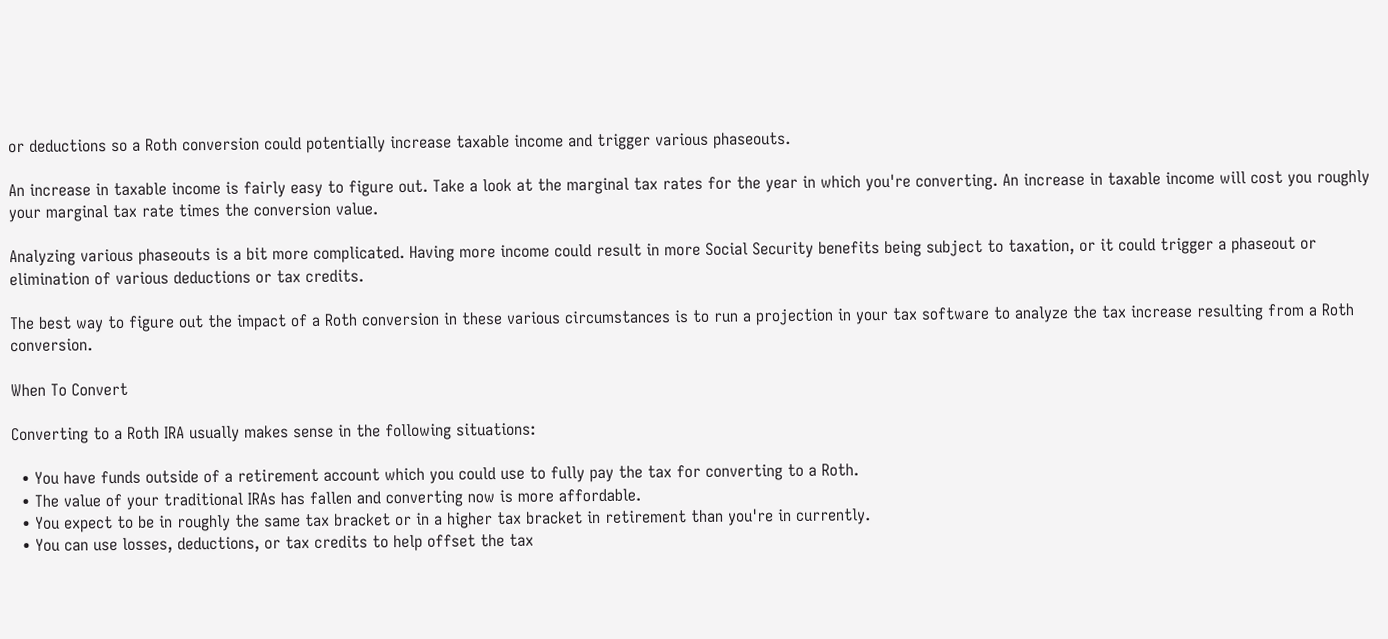or deductions so a Roth conversion could potentially increase taxable income and trigger various phaseouts.

An increase in taxable income is fairly easy to figure out. Take a look at the marginal tax rates for the year in which you're converting. An increase in taxable income will cost you roughly your marginal tax rate times the conversion value.

Analyzing various phaseouts is a bit more complicated. Having more income could result in more Social Security benefits being subject to taxation, or it could trigger a phaseout or elimination of various deductions or tax credits.

The best way to figure out the impact of a Roth conversion in these various circumstances is to run a projection in your tax software to analyze the tax increase resulting from a Roth conversion.

When To Convert

Converting to a Roth IRA usually makes sense in the following situations:

  • You have funds outside of a retirement account which you could use to fully pay the tax for converting to a Roth.
  • The value of your traditional IRAs has fallen and converting now is more affordable.
  • You expect to be in roughly the same tax bracket or in a higher tax bracket in retirement than you're in currently.
  • You can use losses, deductions, or tax credits to help offset the tax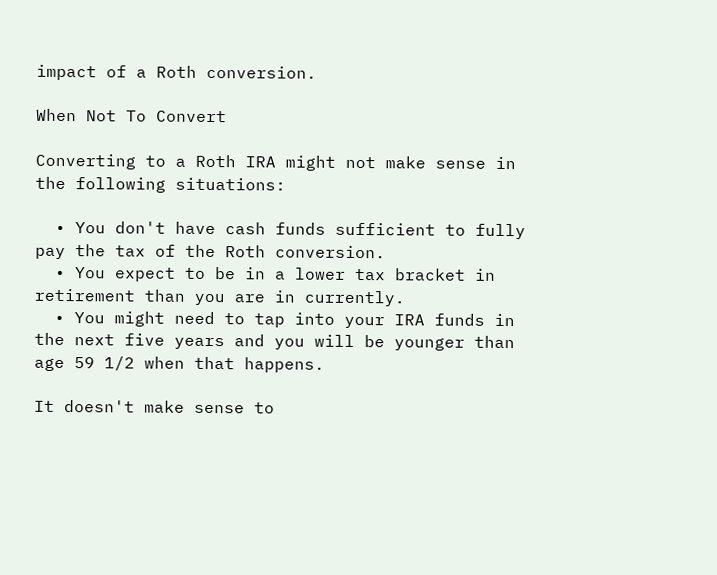impact of a Roth conversion.

When Not To Convert

Converting to a Roth IRA might not make sense in the following situations:

  • You don't have cash funds sufficient to fully pay the tax of the Roth conversion.
  • You expect to be in a lower tax bracket in retirement than you are in currently.
  • You might need to tap into your IRA funds in the next five years and you will be younger than age 59 1/2 when that happens.

It doesn't make sense to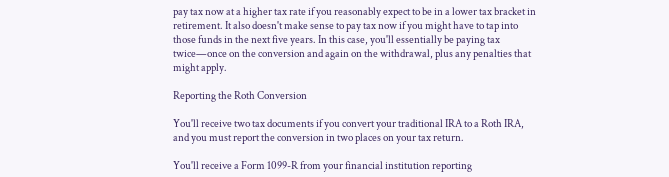pay tax now at a higher tax rate if you reasonably expect to be in a lower tax bracket in retirement. It also doesn't make sense to pay tax now if you might have to tap into those funds in the next five years. In this case, you'll essentially be paying tax twice—once on the conversion and again on the withdrawal, plus any penalties that might apply.

Reporting the Roth Conversion

You'll receive two tax documents if you convert your traditional IRA to a Roth IRA, and you must report the conversion in two places on your tax return.

You'll receive a Form 1099-R from your financial institution reporting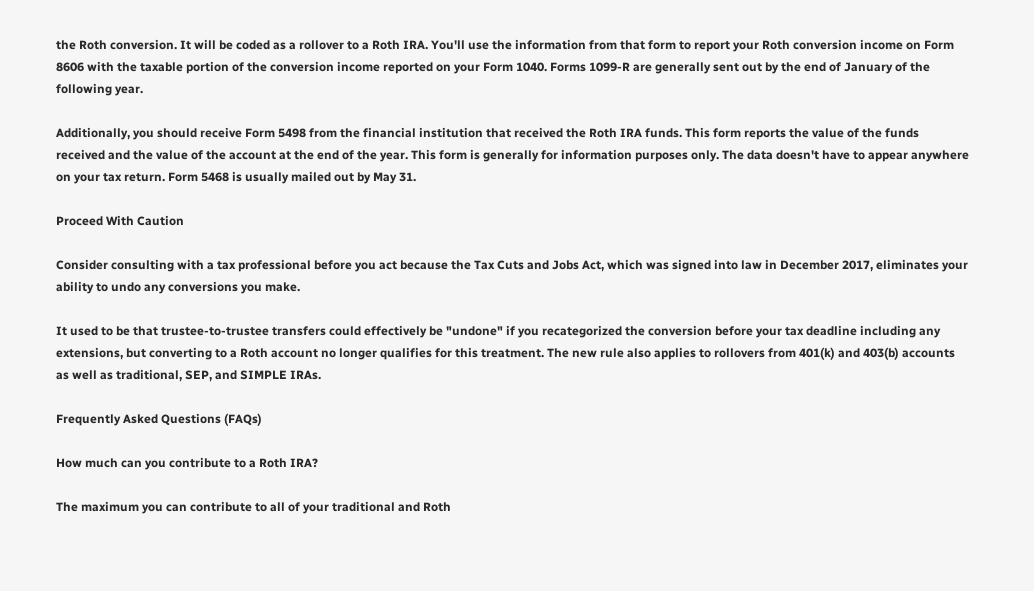the Roth conversion. It will be coded as a rollover to a Roth IRA. You'll use the information from that form to report your Roth conversion income on Form 8606 with the taxable portion of the conversion income reported on your Form 1040. Forms 1099-R are generally sent out by the end of January of the following year.

Additionally, you should receive Form 5498 from the financial institution that received the Roth IRA funds. This form reports the value of the funds received and the value of the account at the end of the year. This form is generally for information purposes only. The data doesn't have to appear anywhere on your tax return. Form 5468 is usually mailed out by May 31.

Proceed With Caution

Consider consulting with a tax professional before you act because the Tax Cuts and Jobs Act, which was signed into law in December 2017, eliminates your ability to undo any conversions you make.

It used to be that trustee-to-trustee transfers could effectively be "undone" if you recategorized the conversion before your tax deadline including any extensions, but converting to a Roth account no longer qualifies for this treatment. The new rule also applies to rollovers from 401(k) and 403(b) accounts as well as traditional, SEP, and SIMPLE IRAs.

Frequently Asked Questions (FAQs)

How much can you contribute to a Roth IRA?

The maximum you can contribute to all of your traditional and Roth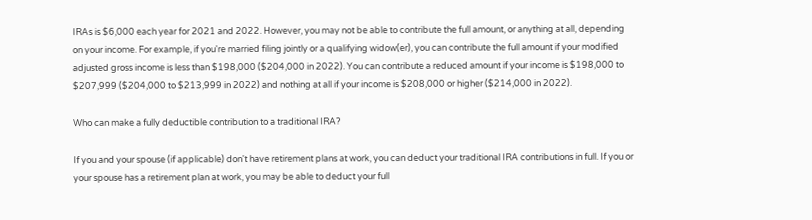IRAs is $6,000 each year for 2021 and 2022. However, you may not be able to contribute the full amount, or anything at all, depending on your income. For example, if you're married filing jointly or a qualifying widow(er), you can contribute the full amount if your modified adjusted gross income is less than $198,000 ($204,000 in 2022). You can contribute a reduced amount if your income is $198,000 to $207,999 ($204,000 to $213,999 in 2022) and nothing at all if your income is $208,000 or higher ($214,000 in 2022).

Who can make a fully deductible contribution to a traditional IRA?

If you and your spouse (if applicable) don't have retirement plans at work, you can deduct your traditional IRA contributions in full. If you or your spouse has a retirement plan at work, you may be able to deduct your full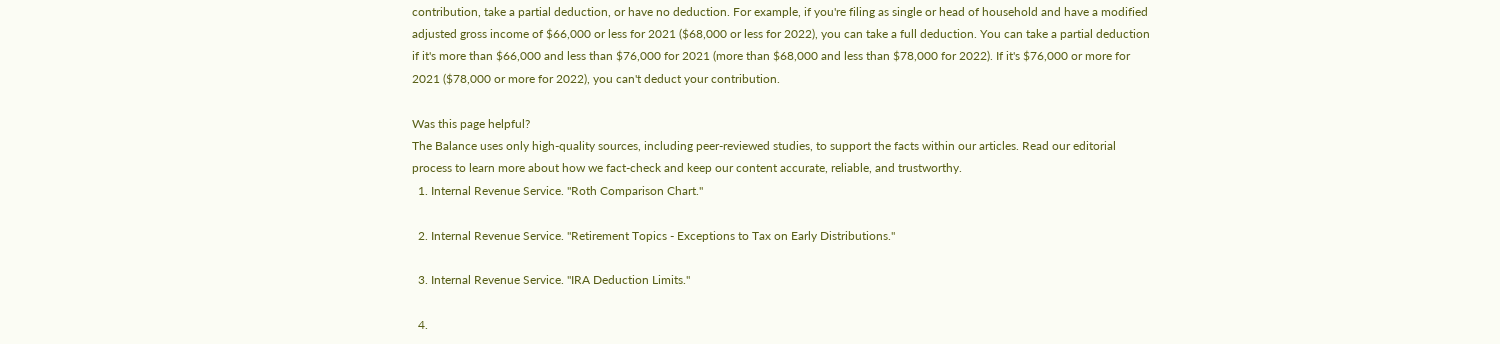contribution, take a partial deduction, or have no deduction. For example, if you're filing as single or head of household and have a modified adjusted gross income of $66,000 or less for 2021 ($68,000 or less for 2022), you can take a full deduction. You can take a partial deduction if it's more than $66,000 and less than $76,000 for 2021 (more than $68,000 and less than $78,000 for 2022). If it's $76,000 or more for 2021 ($78,000 or more for 2022), you can't deduct your contribution.

Was this page helpful?
The Balance uses only high-quality sources, including peer-reviewed studies, to support the facts within our articles. Read our editorial process to learn more about how we fact-check and keep our content accurate, reliable, and trustworthy.
  1. Internal Revenue Service. "Roth Comparison Chart."

  2. Internal Revenue Service. "Retirement Topics - Exceptions to Tax on Early Distributions."

  3. Internal Revenue Service. "IRA Deduction Limits."

  4.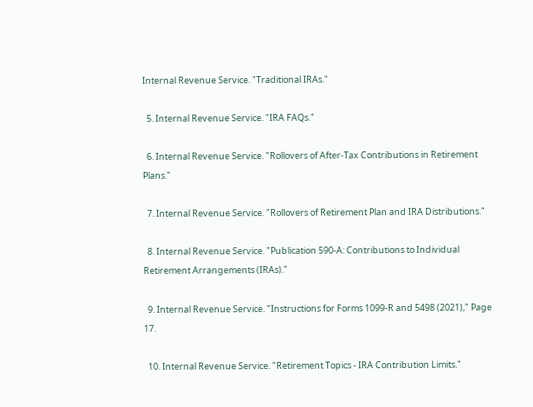Internal Revenue Service. "Traditional IRAs."

  5. Internal Revenue Service. "IRA FAQs."

  6. Internal Revenue Service. "Rollovers of After-Tax Contributions in Retirement Plans."

  7. Internal Revenue Service. "Rollovers of Retirement Plan and IRA Distributions."

  8. Internal Revenue Service. "Publication 590-A: Contributions to Individual Retirement Arrangements (IRAs)."

  9. Internal Revenue Service. "Instructions for Forms 1099-R and 5498 (2021)," Page 17.

  10. Internal Revenue Service. "Retirement Topics - IRA Contribution Limits."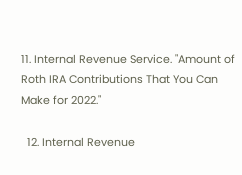11. Internal Revenue Service. "Amount of Roth IRA Contributions That You Can Make for 2022."

  12. Internal Revenue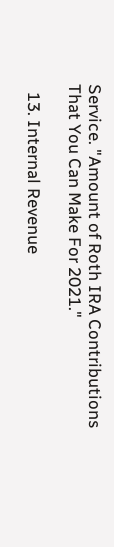Service. "Amount of Roth IRA Contributions That You Can Make For 2021."

  13. Internal Revenue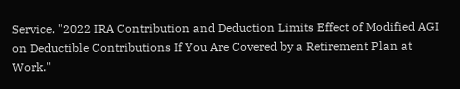Service. "2022 IRA Contribution and Deduction Limits Effect of Modified AGI on Deductible Contributions If You Are Covered by a Retirement Plan at Work."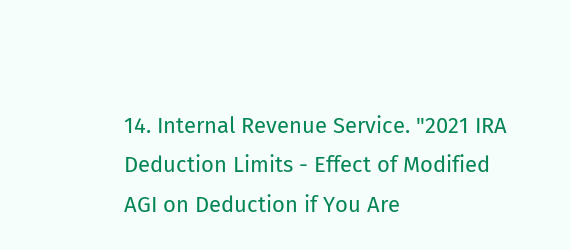14. Internal Revenue Service. "2021 IRA Deduction Limits - Effect of Modified AGI on Deduction if You Are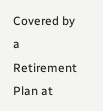Covered by a Retirement Plan at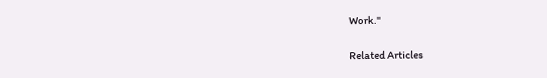Work."

Related Articles